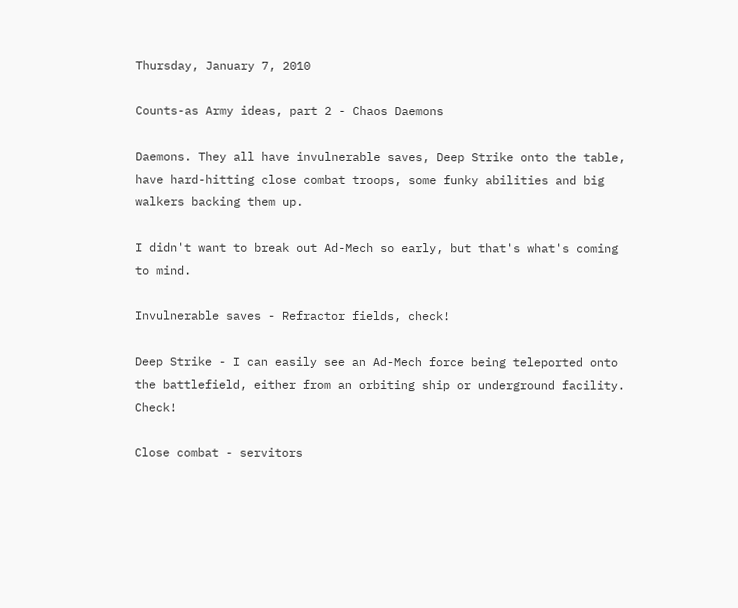Thursday, January 7, 2010

Counts-as Army ideas, part 2 - Chaos Daemons

Daemons. They all have invulnerable saves, Deep Strike onto the table, have hard-hitting close combat troops, some funky abilities and big walkers backing them up.

I didn't want to break out Ad-Mech so early, but that's what's coming to mind.

Invulnerable saves - Refractor fields, check!

Deep Strike - I can easily see an Ad-Mech force being teleported onto the battlefield, either from an orbiting ship or underground facility. Check!

Close combat - servitors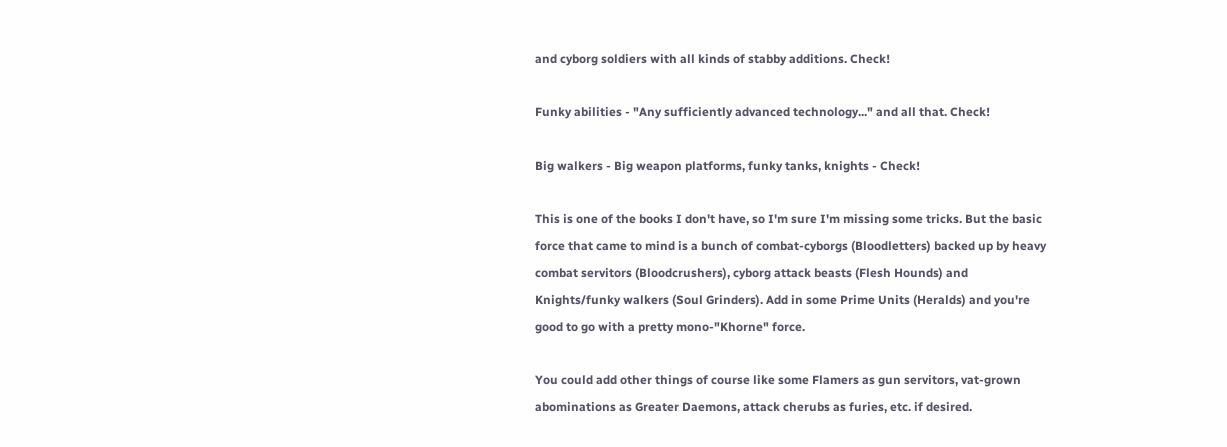and cyborg soldiers with all kinds of stabby additions. Check!

Funky abilities - "Any sufficiently advanced technology..." and all that. Check!

Big walkers - Big weapon platforms, funky tanks, knights - Check!

This is one of the books I don't have, so I'm sure I'm missing some tricks. But the basic force that came to mind is a bunch of combat-cyborgs (Bloodletters) backed up by heavy combat servitors (Bloodcrushers), cyborg attack beasts (Flesh Hounds) and Knights/funky walkers (Soul Grinders). Add in some Prime Units (Heralds) and you're good to go with a pretty mono-"Khorne" force.

You could add other things of course like some Flamers as gun servitors, vat-grown abominations as Greater Daemons, attack cherubs as furies, etc. if desired.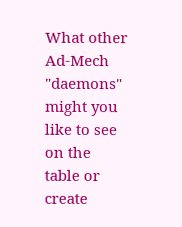What other Ad-Mech "daemons" might you like to see on the table or create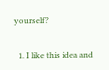yourself?


  1. I like this idea and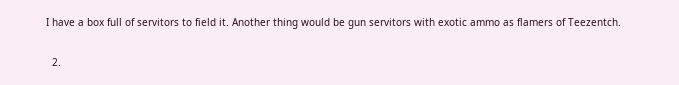I have a box full of servitors to field it. Another thing would be gun servitors with exotic ammo as flamers of Teezentch.

  2.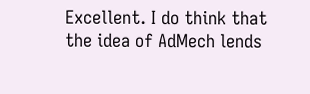Excellent. I do think that the idea of AdMech lends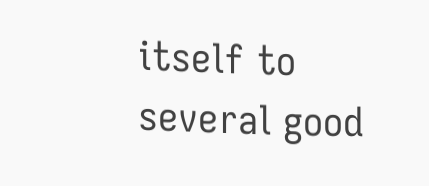itself to several good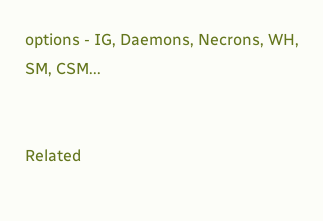options - IG, Daemons, Necrons, WH, SM, CSM...


Related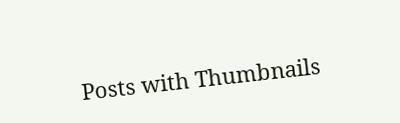Posts with Thumbnails